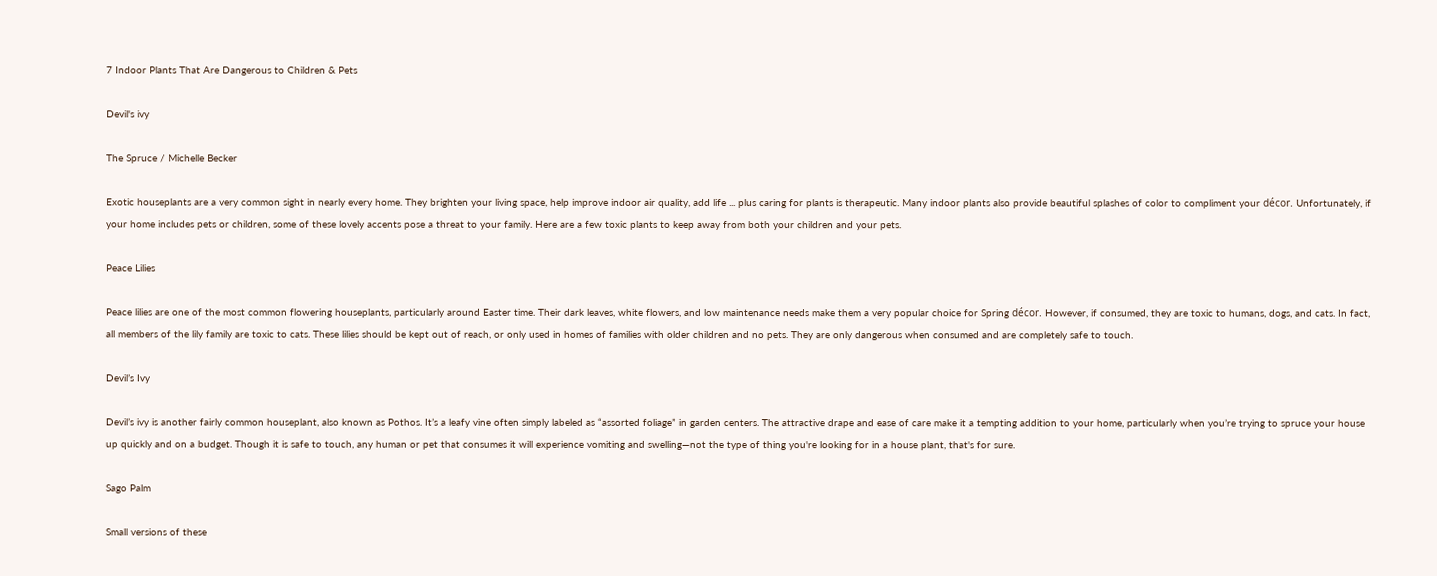7 Indoor Plants That Are Dangerous to Children & Pets

Devil's ivy

The Spruce / Michelle Becker

Exotic houseplants are a very common sight in nearly every home. They brighten your living space, help improve indoor air quality, add life ... plus caring for plants is therapeutic. Many indoor plants also provide beautiful splashes of color to compliment your décor. Unfortunately, if your home includes pets or children, some of these lovely accents pose a threat to your family. Here are a few toxic plants to keep away from both your children and your pets.

Peace Lilies

Peace lilies are one of the most common flowering houseplants, particularly around Easter time. Their dark leaves, white flowers, and low maintenance needs make them a very popular choice for Spring décor. However, if consumed, they are toxic to humans, dogs, and cats. In fact, all members of the lily family are toxic to cats. These lilies should be kept out of reach, or only used in homes of families with older children and no pets. They are only dangerous when consumed and are completely safe to touch.

Devil’s Ivy

Devil’s ivy is another fairly common houseplant, also known as Pothos. It’s a leafy vine often simply labeled as “assorted foliage” in garden centers. The attractive drape and ease of care make it a tempting addition to your home, particularly when you’re trying to spruce your house up quickly and on a budget. Though it is safe to touch, any human or pet that consumes it will experience vomiting and swelling—not the type of thing you're looking for in a house plant, that's for sure.

Sago Palm

Small versions of these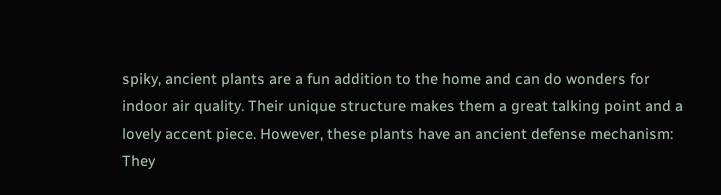spiky, ancient plants are a fun addition to the home and can do wonders for indoor air quality. Their unique structure makes them a great talking point and a lovely accent piece. However, these plants have an ancient defense mechanism: They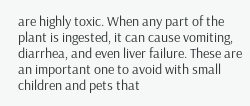are highly toxic. When any part of the plant is ingested, it can cause vomiting, diarrhea, and even liver failure. These are an important one to avoid with small children and pets that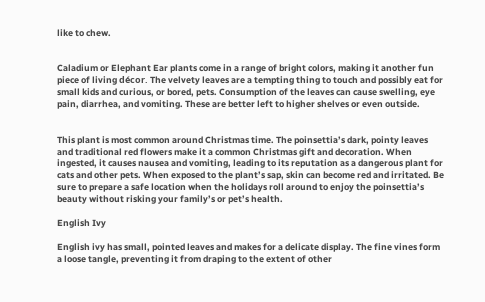like to chew.


Caladium or Elephant Ear plants come in a range of bright colors, making it another fun piece of living décor. The velvety leaves are a tempting thing to touch and possibly eat for small kids and curious, or bored, pets. Consumption of the leaves can cause swelling, eye pain, diarrhea, and vomiting. These are better left to higher shelves or even outside.


This plant is most common around Christmas time. The poinsettia’s dark, pointy leaves and traditional red flowers make it a common Christmas gift and decoration. When ingested, it causes nausea and vomiting, leading to its reputation as a dangerous plant for cats and other pets. When exposed to the plant’s sap, skin can become red and irritated. Be sure to prepare a safe location when the holidays roll around to enjoy the poinsettia’s beauty without risking your family’s or pet’s health.

English Ivy

English ivy has small, pointed leaves and makes for a delicate display. The fine vines form a loose tangle, preventing it from draping to the extent of other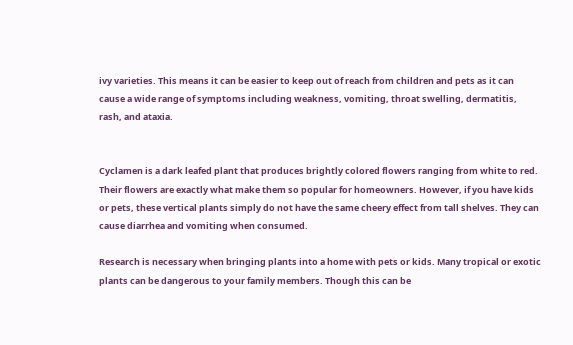ivy varieties. This means it can be easier to keep out of reach from children and pets as it can cause a wide range of symptoms including weakness, vomiting, throat swelling, dermatitis, rash, and ataxia.


Cyclamen is a dark leafed plant that produces brightly colored flowers ranging from white to red. Their flowers are exactly what make them so popular for homeowners. However, if you have kids or pets, these vertical plants simply do not have the same cheery effect from tall shelves. They can cause diarrhea and vomiting when consumed.

Research is necessary when bringing plants into a home with pets or kids. Many tropical or exotic plants can be dangerous to your family members. Though this can be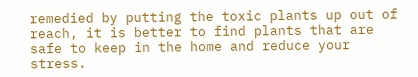remedied by putting the toxic plants up out of reach, it is better to find plants that are safe to keep in the home and reduce your stress.